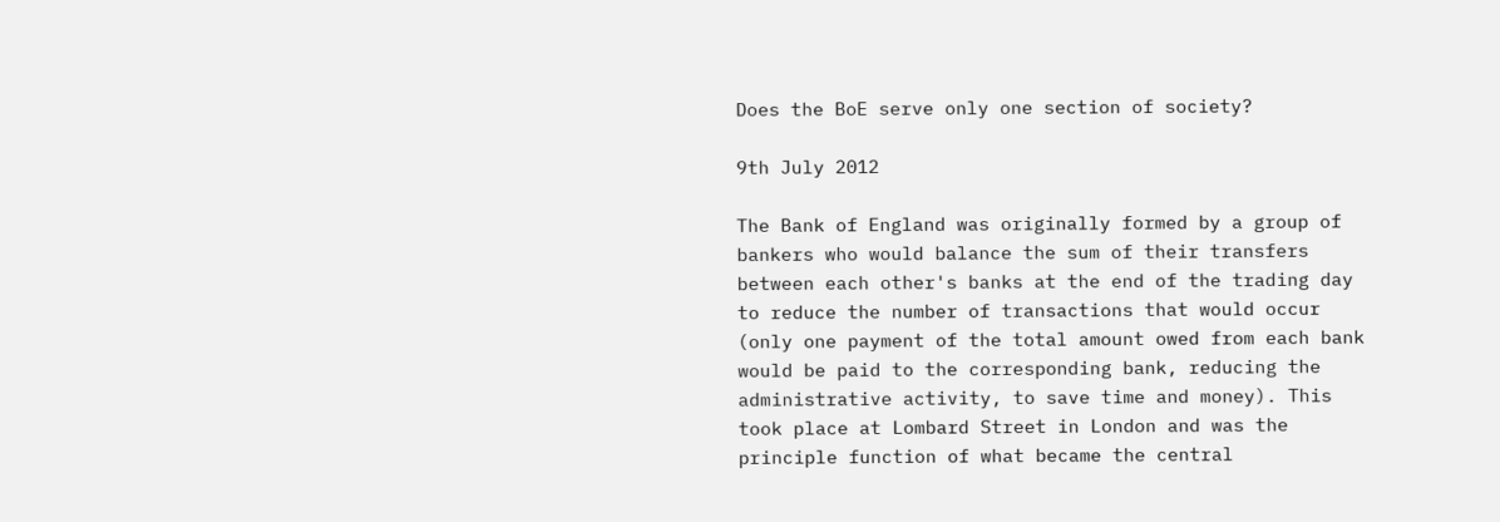Does the BoE serve only one section of society?

9th July 2012

The Bank of England was originally formed by a group of bankers who would balance the sum of their transfers between each other's banks at the end of the trading day to reduce the number of transactions that would occur (only one payment of the total amount owed from each bank would be paid to the corresponding bank, reducing the administrative activity, to save time and money). This took place at Lombard Street in London and was the principle function of what became the central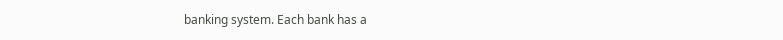banking system. Each bank has a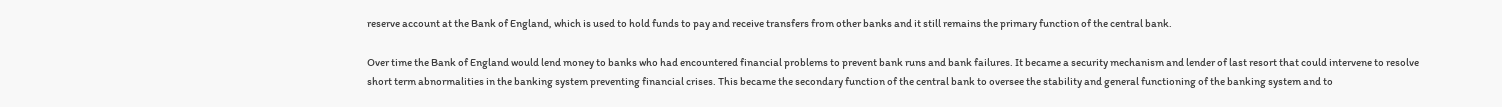reserve account at the Bank of England, which is used to hold funds to pay and receive transfers from other banks and it still remains the primary function of the central bank.

Over time the Bank of England would lend money to banks who had encountered financial problems to prevent bank runs and bank failures. It became a security mechanism and lender of last resort that could intervene to resolve short term abnormalities in the banking system preventing financial crises. This became the secondary function of the central bank to oversee the stability and general functioning of the banking system and to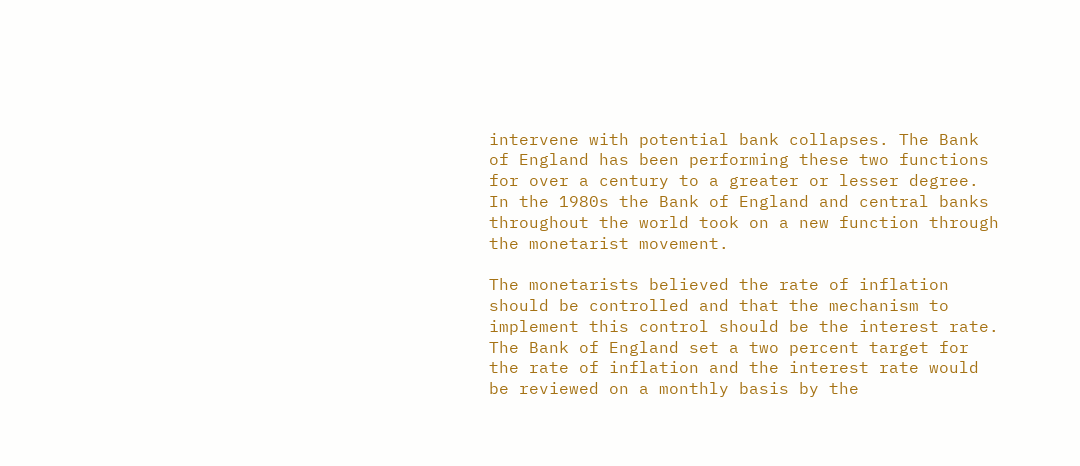intervene with potential bank collapses. The Bank of England has been performing these two functions for over a century to a greater or lesser degree. In the 1980s the Bank of England and central banks throughout the world took on a new function through the monetarist movement.

The monetarists believed the rate of inflation should be controlled and that the mechanism to implement this control should be the interest rate. The Bank of England set a two percent target for the rate of inflation and the interest rate would be reviewed on a monthly basis by the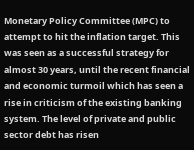Monetary Policy Committee (MPC) to attempt to hit the inflation target. This was seen as a successful strategy for almost 30 years, until the recent financial and economic turmoil which has seen a rise in criticism of the existing banking system. The level of private and public sector debt has risen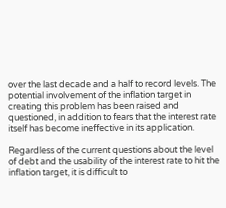over the last decade and a half to record levels. The potential involvement of the inflation target in creating this problem has been raised and questioned, in addition to fears that the interest rate itself has become ineffective in its application.

Regardless of the current questions about the level of debt and the usability of the interest rate to hit the inflation target, it is difficult to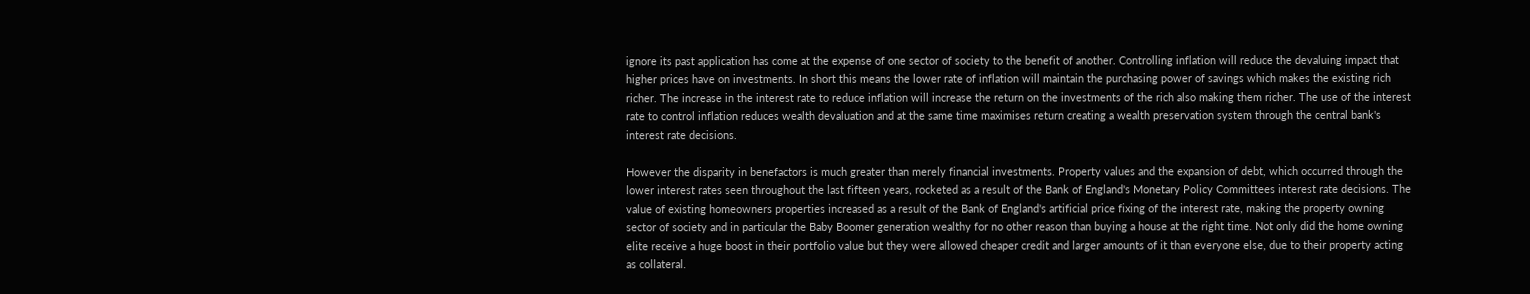ignore its past application has come at the expense of one sector of society to the benefit of another. Controlling inflation will reduce the devaluing impact that higher prices have on investments. In short this means the lower rate of inflation will maintain the purchasing power of savings which makes the existing rich richer. The increase in the interest rate to reduce inflation will increase the return on the investments of the rich also making them richer. The use of the interest rate to control inflation reduces wealth devaluation and at the same time maximises return creating a wealth preservation system through the central bank's interest rate decisions.

However the disparity in benefactors is much greater than merely financial investments. Property values and the expansion of debt, which occurred through the lower interest rates seen throughout the last fifteen years, rocketed as a result of the Bank of England's Monetary Policy Committees interest rate decisions. The value of existing homeowners properties increased as a result of the Bank of England's artificial price fixing of the interest rate, making the property owning sector of society and in particular the Baby Boomer generation wealthy for no other reason than buying a house at the right time. Not only did the home owning elite receive a huge boost in their portfolio value but they were allowed cheaper credit and larger amounts of it than everyone else, due to their property acting as collateral.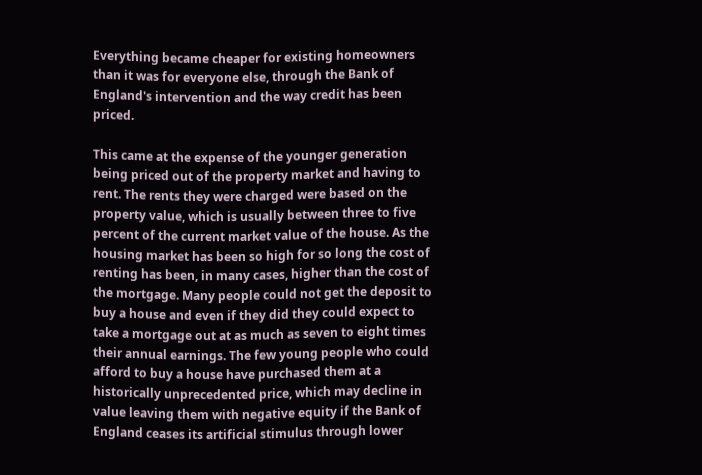Everything became cheaper for existing homeowners than it was for everyone else, through the Bank of England's intervention and the way credit has been priced.

This came at the expense of the younger generation being priced out of the property market and having to rent. The rents they were charged were based on the property value, which is usually between three to five percent of the current market value of the house. As the housing market has been so high for so long the cost of renting has been, in many cases, higher than the cost of the mortgage. Many people could not get the deposit to buy a house and even if they did they could expect to take a mortgage out at as much as seven to eight times their annual earnings. The few young people who could afford to buy a house have purchased them at a historically unprecedented price, which may decline in value leaving them with negative equity if the Bank of England ceases its artificial stimulus through lower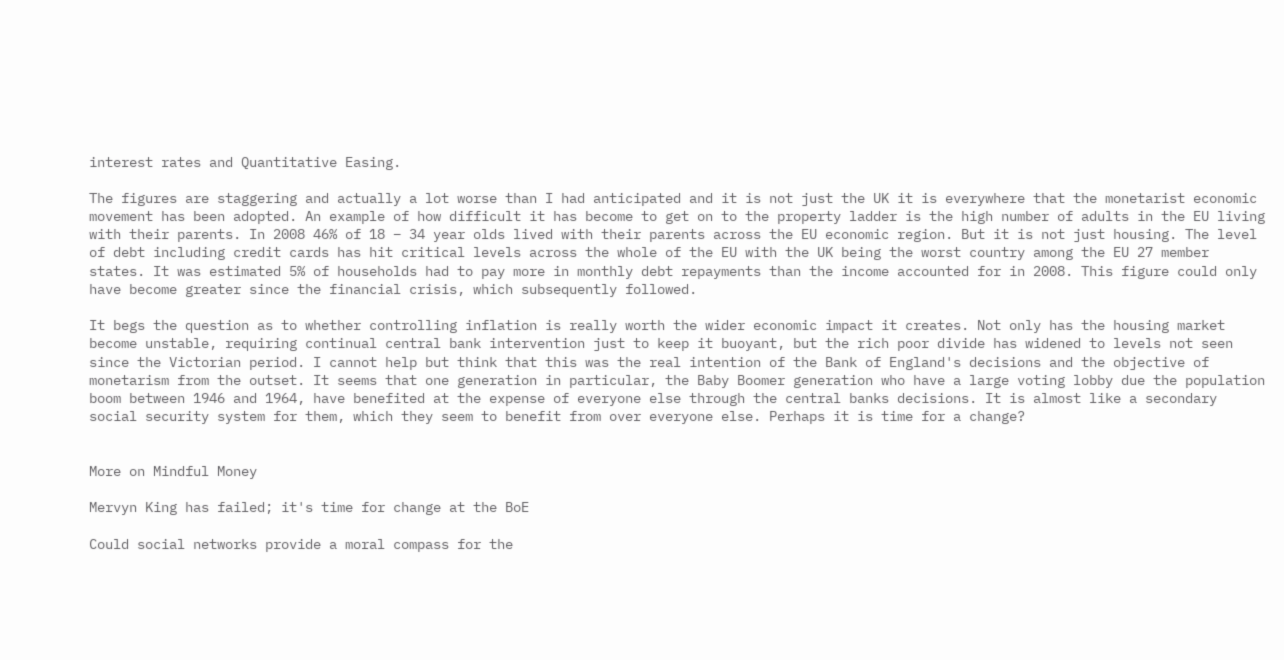interest rates and Quantitative Easing.

The figures are staggering and actually a lot worse than I had anticipated and it is not just the UK it is everywhere that the monetarist economic movement has been adopted. An example of how difficult it has become to get on to the property ladder is the high number of adults in the EU living with their parents. In 2008 46% of 18 – 34 year olds lived with their parents across the EU economic region. But it is not just housing. The level of debt including credit cards has hit critical levels across the whole of the EU with the UK being the worst country among the EU 27 member states. It was estimated 5% of households had to pay more in monthly debt repayments than the income accounted for in 2008. This figure could only have become greater since the financial crisis, which subsequently followed.

It begs the question as to whether controlling inflation is really worth the wider economic impact it creates. Not only has the housing market become unstable, requiring continual central bank intervention just to keep it buoyant, but the rich poor divide has widened to levels not seen since the Victorian period. I cannot help but think that this was the real intention of the Bank of England's decisions and the objective of monetarism from the outset. It seems that one generation in particular, the Baby Boomer generation who have a large voting lobby due the population boom between 1946 and 1964, have benefited at the expense of everyone else through the central banks decisions. It is almost like a secondary social security system for them, which they seem to benefit from over everyone else. Perhaps it is time for a change?


More on Mindful Money

Mervyn King has failed; it's time for change at the BoE

Could social networks provide a moral compass for the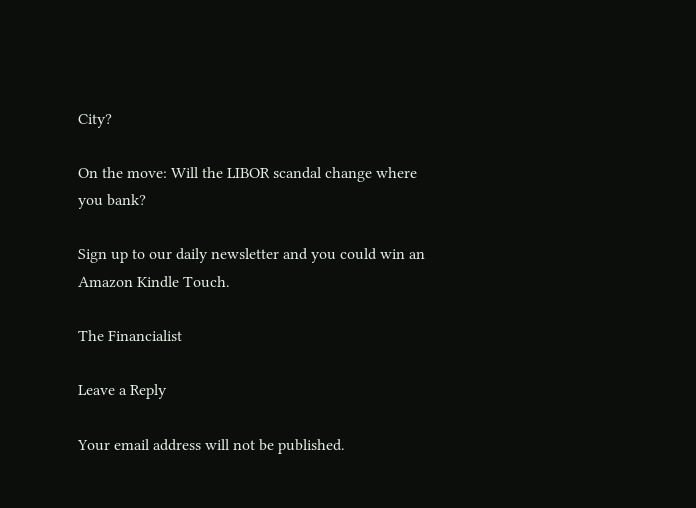City?

On the move: Will the LIBOR scandal change where you bank?

Sign up to our daily newsletter and you could win an Amazon Kindle Touch.

The Financialist

Leave a Reply

Your email address will not be published.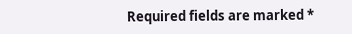Required fields are marked *